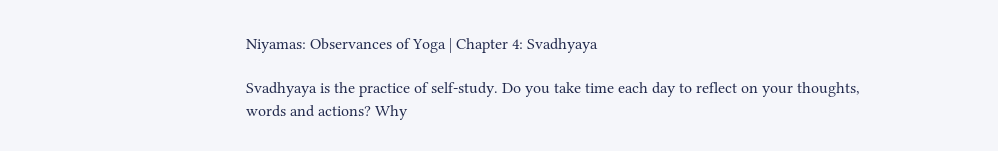Niyamas: Observances of Yoga | Chapter 4: Svadhyaya

Svadhyaya is the practice of self-study. Do you take time each day to reflect on your thoughts, words and actions? Why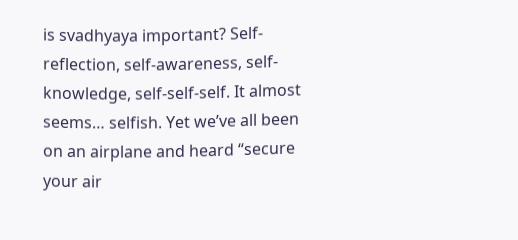is svadhyaya important? Self-reflection, self-awareness, self-knowledge, self-self-self. It almost seems… selfish. Yet we’ve all been on an airplane and heard “secure your air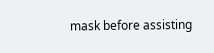mask before assisting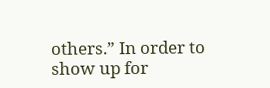others.” In order to show up for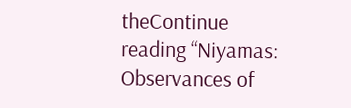theContinue reading “Niyamas: Observances of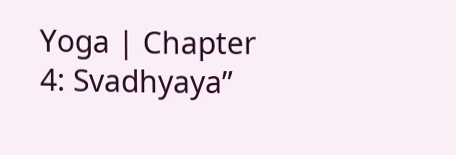Yoga | Chapter 4: Svadhyaya”